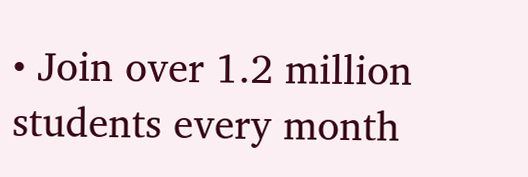• Join over 1.2 million students every month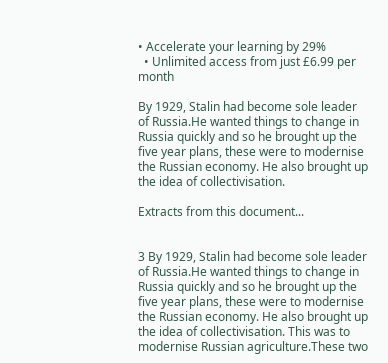• Accelerate your learning by 29%
  • Unlimited access from just £6.99 per month

By 1929, Stalin had become sole leader of Russia.He wanted things to change in Russia quickly and so he brought up the five year plans, these were to modernise the Russian economy. He also brought up the idea of collectivisation.

Extracts from this document...


3 By 1929, Stalin had become sole leader of Russia.He wanted things to change in Russia quickly and so he brought up the five year plans, these were to modernise the Russian economy. He also brought up the idea of collectivisation. This was to modernise Russian agriculture.These two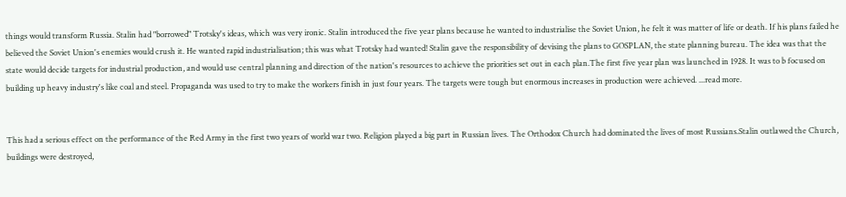things would transform Russia. Stalin had "borrowed" Trotsky's ideas, which was very ironic. Stalin introduced the five year plans because he wanted to industrialise the Soviet Union, he felt it was matter of life or death. If his plans failed he believed the Soviet Union's enemies would crush it. He wanted rapid industrialisation; this was what Trotsky had wanted! Stalin gave the responsibility of devising the plans to GOSPLAN, the state planning bureau. The idea was that the state would decide targets for industrial production, and would use central planning and direction of the nation's resources to achieve the priorities set out in each plan.The first five year plan was launched in 1928. It was to b focused on building up heavy industry's like coal and steel. Propaganda was used to try to make the workers finish in just four years. The targets were tough but enormous increases in production were achieved. ...read more.


This had a serious effect on the performance of the Red Army in the first two years of world war two. Religion played a big part in Russian lives. The Orthodox Church had dominated the lives of most Russians.Stalin outlawed the Church, buildings were destroyed,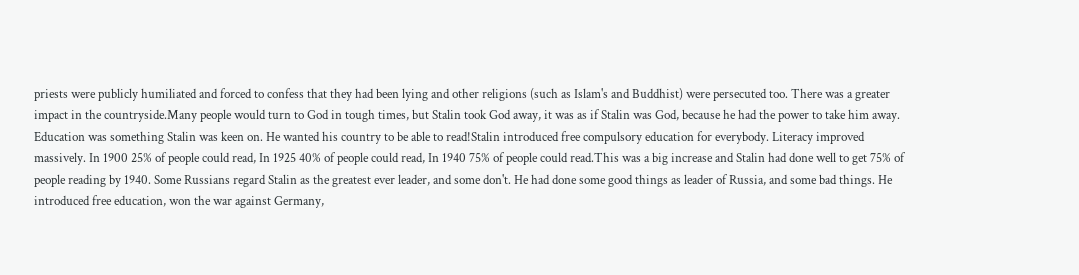priests were publicly humiliated and forced to confess that they had been lying and other religions (such as Islam's and Buddhist) were persecuted too. There was a greater impact in the countryside.Many people would turn to God in tough times, but Stalin took God away, it was as if Stalin was God, because he had the power to take him away. Education was something Stalin was keen on. He wanted his country to be able to read!Stalin introduced free compulsory education for everybody. Literacy improved massively. In 1900 25% of people could read, In 1925 40% of people could read, In 1940 75% of people could read.This was a big increase and Stalin had done well to get 75% of people reading by 1940. Some Russians regard Stalin as the greatest ever leader, and some don't. He had done some good things as leader of Russia, and some bad things. He introduced free education, won the war against Germany,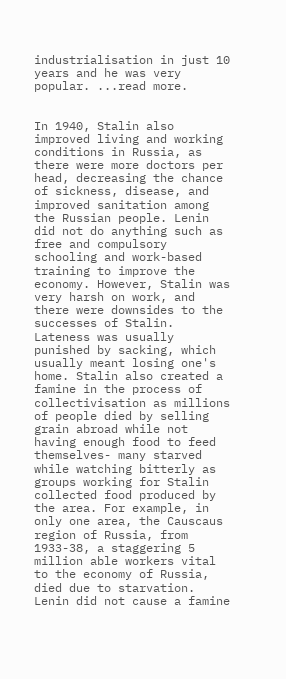industrialisation in just 10 years and he was very popular. ...read more.


In 1940, Stalin also improved living and working conditions in Russia, as there were more doctors per head, decreasing the chance of sickness, disease, and improved sanitation among the Russian people. Lenin did not do anything such as free and compulsory schooling and work-based training to improve the economy. However, Stalin was very harsh on work, and there were downsides to the successes of Stalin. Lateness was usually punished by sacking, which usually meant losing one's home. Stalin also created a famine in the process of collectivisation as millions of people died by selling grain abroad while not having enough food to feed themselves- many starved while watching bitterly as groups working for Stalin collected food produced by the area. For example, in only one area, the Causcaus region of Russia, from 1933-38, a staggering 5 million able workers vital to the economy of Russia, died due to starvation. Lenin did not cause a famine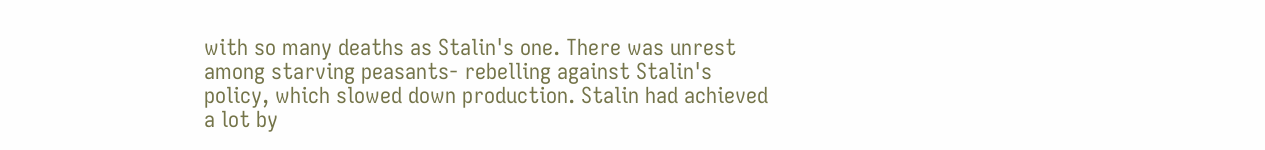with so many deaths as Stalin's one. There was unrest among starving peasants- rebelling against Stalin's policy, which slowed down production. Stalin had achieved a lot by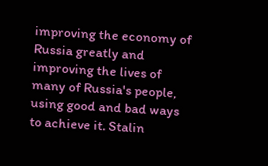improving the economy of Russia greatly and improving the lives of many of Russia's people, using good and bad ways to achieve it. Stalin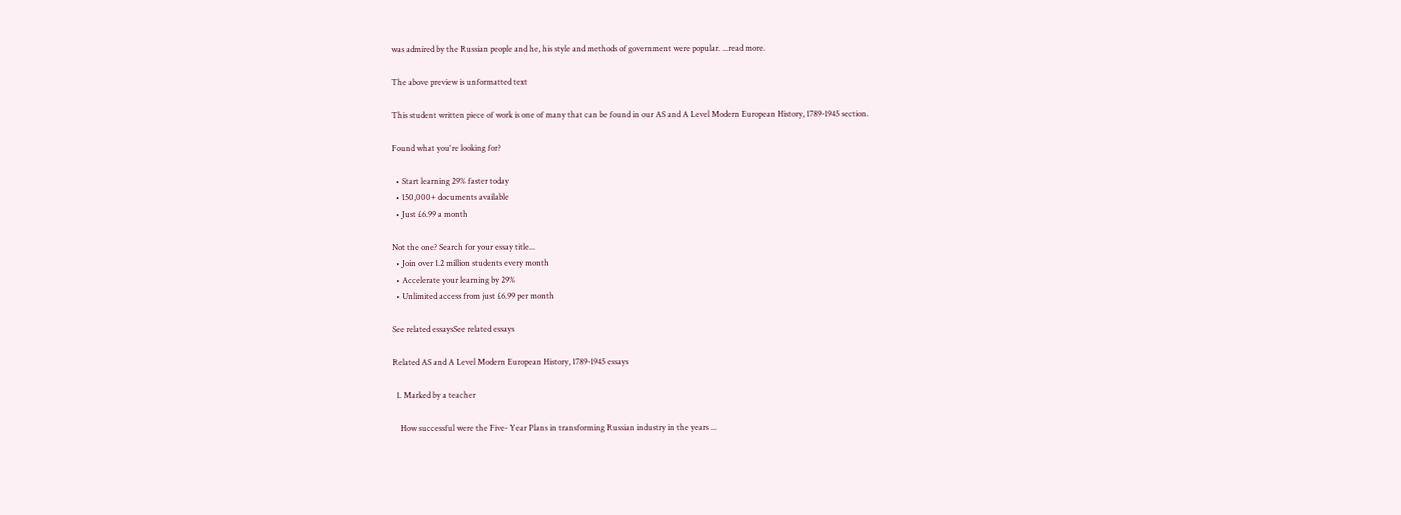was admired by the Russian people and he, his style and methods of government were popular. ...read more.

The above preview is unformatted text

This student written piece of work is one of many that can be found in our AS and A Level Modern European History, 1789-1945 section.

Found what you're looking for?

  • Start learning 29% faster today
  • 150,000+ documents available
  • Just £6.99 a month

Not the one? Search for your essay title...
  • Join over 1.2 million students every month
  • Accelerate your learning by 29%
  • Unlimited access from just £6.99 per month

See related essaysSee related essays

Related AS and A Level Modern European History, 1789-1945 essays

  1. Marked by a teacher

    How successful were the Five- Year Plans in transforming Russian industry in the years ...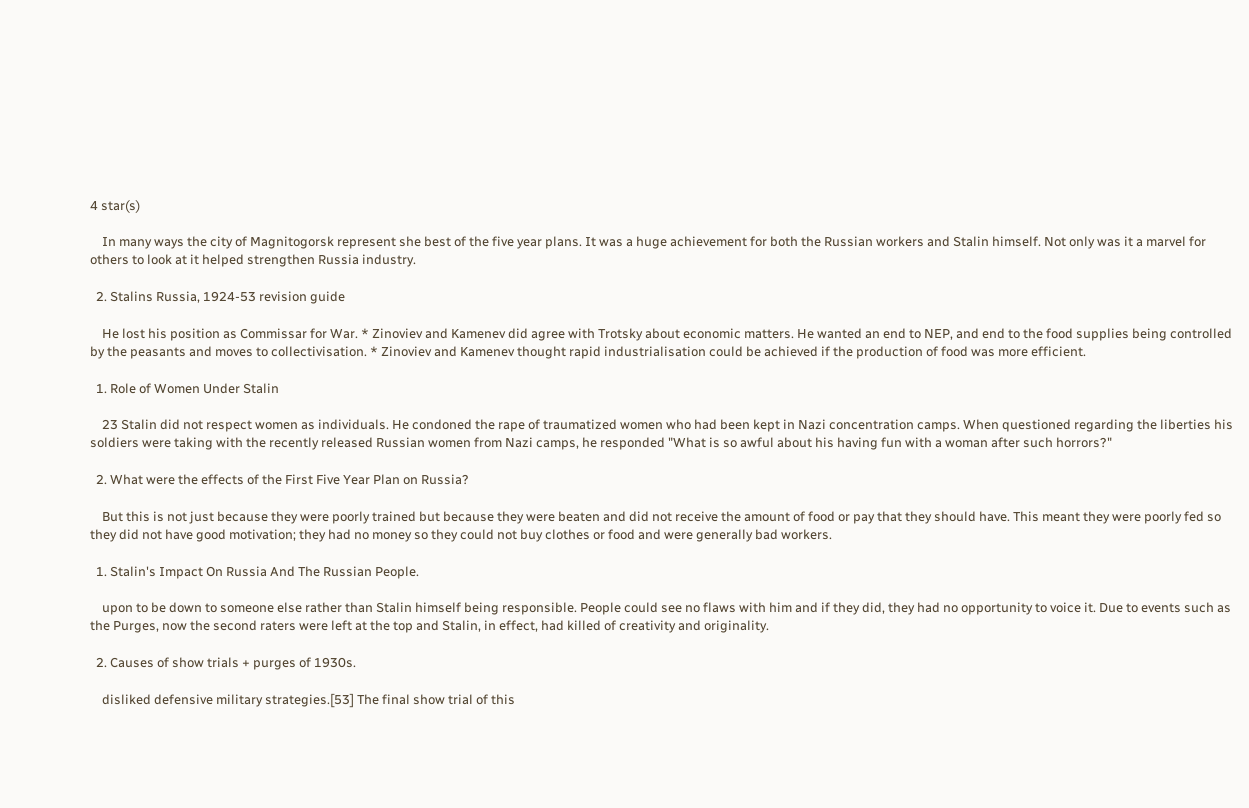4 star(s)

    In many ways the city of Magnitogorsk represent she best of the five year plans. It was a huge achievement for both the Russian workers and Stalin himself. Not only was it a marvel for others to look at it helped strengthen Russia industry.

  2. Stalins Russia, 1924-53 revision guide

    He lost his position as Commissar for War. * Zinoviev and Kamenev did agree with Trotsky about economic matters. He wanted an end to NEP, and end to the food supplies being controlled by the peasants and moves to collectivisation. * Zinoviev and Kamenev thought rapid industrialisation could be achieved if the production of food was more efficient.

  1. Role of Women Under Stalin

    23 Stalin did not respect women as individuals. He condoned the rape of traumatized women who had been kept in Nazi concentration camps. When questioned regarding the liberties his soldiers were taking with the recently released Russian women from Nazi camps, he responded "What is so awful about his having fun with a woman after such horrors?"

  2. What were the effects of the First Five Year Plan on Russia?

    But this is not just because they were poorly trained but because they were beaten and did not receive the amount of food or pay that they should have. This meant they were poorly fed so they did not have good motivation; they had no money so they could not buy clothes or food and were generally bad workers.

  1. Stalin's Impact On Russia And The Russian People.

    upon to be down to someone else rather than Stalin himself being responsible. People could see no flaws with him and if they did, they had no opportunity to voice it. Due to events such as the Purges, now the second raters were left at the top and Stalin, in effect, had killed of creativity and originality.

  2. Causes of show trials + purges of 1930s.

    disliked defensive military strategies.[53] The final show trial of this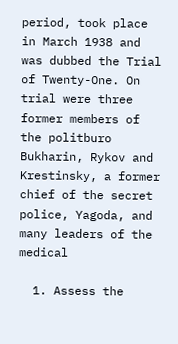period, took place in March 1938 and was dubbed the Trial of Twenty-One. On trial were three former members of the politburo Bukharin, Rykov and Krestinsky, a former chief of the secret police, Yagoda, and many leaders of the medical

  1. Assess the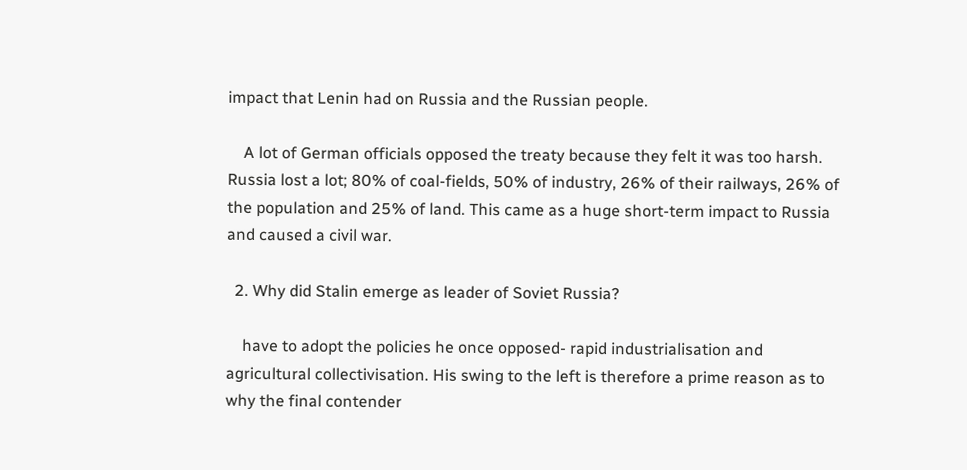impact that Lenin had on Russia and the Russian people.

    A lot of German officials opposed the treaty because they felt it was too harsh. Russia lost a lot; 80% of coal-fields, 50% of industry, 26% of their railways, 26% of the population and 25% of land. This came as a huge short-term impact to Russia and caused a civil war.

  2. Why did Stalin emerge as leader of Soviet Russia?

    have to adopt the policies he once opposed- rapid industrialisation and agricultural collectivisation. His swing to the left is therefore a prime reason as to why the final contender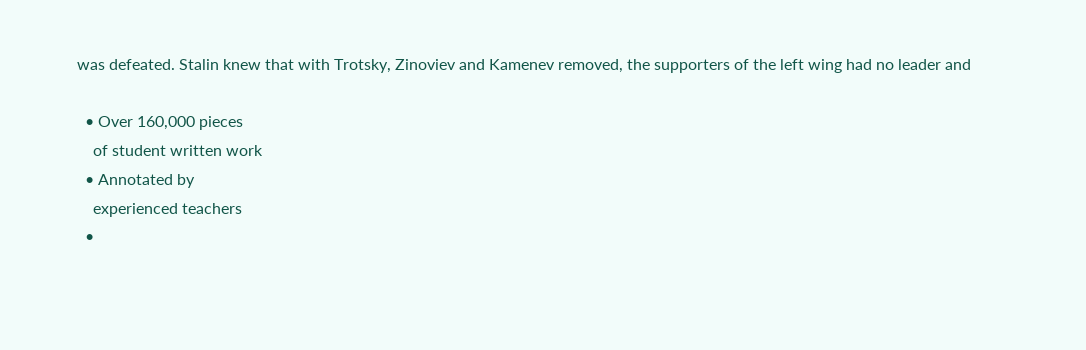was defeated. Stalin knew that with Trotsky, Zinoviev and Kamenev removed, the supporters of the left wing had no leader and

  • Over 160,000 pieces
    of student written work
  • Annotated by
    experienced teachers
  •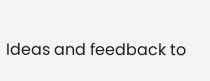Ideas and feedback to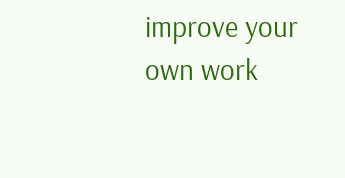improve your own work